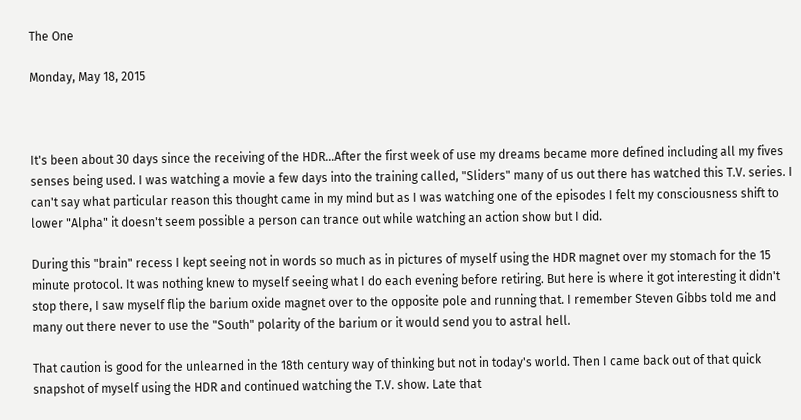The One

Monday, May 18, 2015



It's been about 30 days since the receiving of the HDR...After the first week of use my dreams became more defined including all my fives senses being used. I was watching a movie a few days into the training called, "Sliders" many of us out there has watched this T.V. series. I can't say what particular reason this thought came in my mind but as I was watching one of the episodes I felt my consciousness shift to lower "Alpha" it doesn't seem possible a person can trance out while watching an action show but I did.

During this "brain" recess I kept seeing not in words so much as in pictures of myself using the HDR magnet over my stomach for the 15 minute protocol. It was nothing knew to myself seeing what I do each evening before retiring. But here is where it got interesting it didn't stop there, I saw myself flip the barium oxide magnet over to the opposite pole and running that. I remember Steven Gibbs told me and many out there never to use the "South" polarity of the barium or it would send you to astral hell.

That caution is good for the unlearned in the 18th century way of thinking but not in today's world. Then I came back out of that quick snapshot of myself using the HDR and continued watching the T.V. show. Late that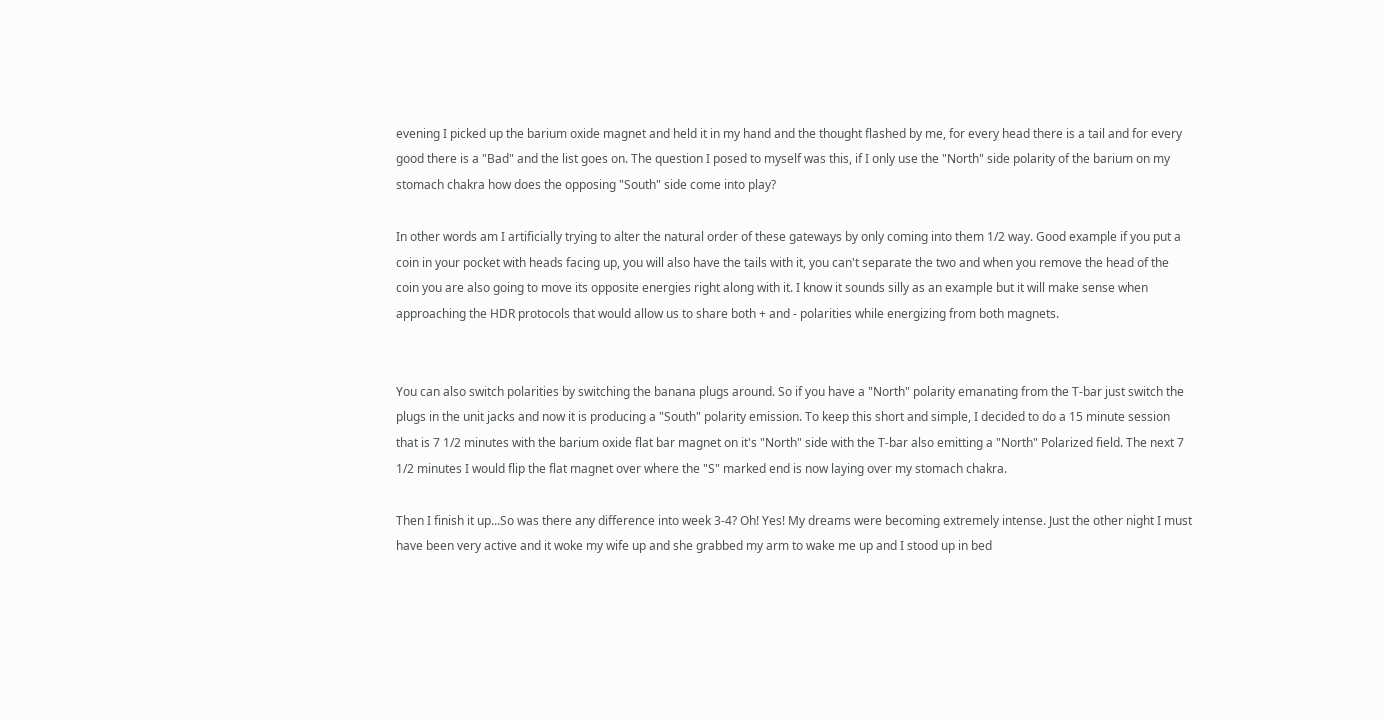evening I picked up the barium oxide magnet and held it in my hand and the thought flashed by me, for every head there is a tail and for every good there is a "Bad" and the list goes on. The question I posed to myself was this, if I only use the "North" side polarity of the barium on my stomach chakra how does the opposing "South" side come into play?

In other words am I artificially trying to alter the natural order of these gateways by only coming into them 1/2 way. Good example if you put a coin in your pocket with heads facing up, you will also have the tails with it, you can't separate the two and when you remove the head of the coin you are also going to move its opposite energies right along with it. I know it sounds silly as an example but it will make sense when approaching the HDR protocols that would allow us to share both + and - polarities while energizing from both magnets.


You can also switch polarities by switching the banana plugs around. So if you have a "North" polarity emanating from the T-bar just switch the plugs in the unit jacks and now it is producing a "South" polarity emission. To keep this short and simple, I decided to do a 15 minute session that is 7 1/2 minutes with the barium oxide flat bar magnet on it's "North" side with the T-bar also emitting a "North" Polarized field. The next 7 1/2 minutes I would flip the flat magnet over where the "S" marked end is now laying over my stomach chakra.

Then I finish it up...So was there any difference into week 3-4? Oh! Yes! My dreams were becoming extremely intense. Just the other night I must have been very active and it woke my wife up and she grabbed my arm to wake me up and I stood up in bed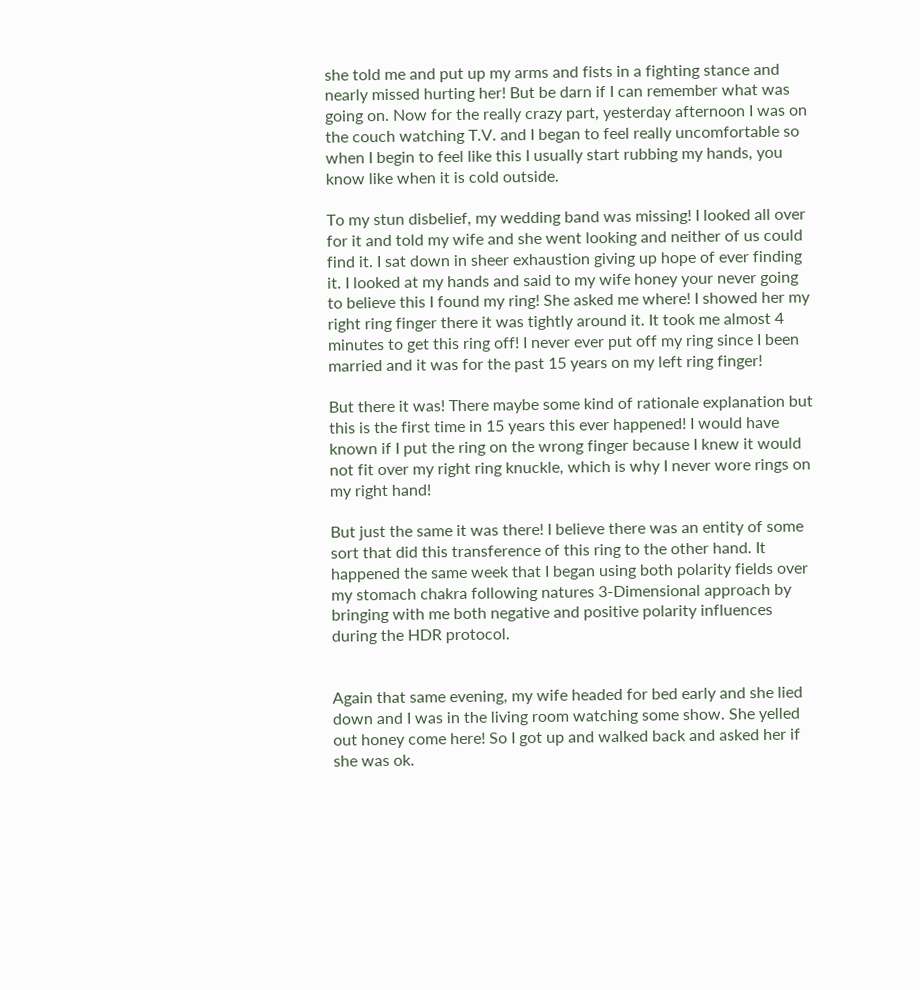she told me and put up my arms and fists in a fighting stance and nearly missed hurting her! But be darn if I can remember what was going on. Now for the really crazy part, yesterday afternoon I was on the couch watching T.V. and I began to feel really uncomfortable so when I begin to feel like this I usually start rubbing my hands, you know like when it is cold outside.

To my stun disbelief, my wedding band was missing! I looked all over for it and told my wife and she went looking and neither of us could find it. I sat down in sheer exhaustion giving up hope of ever finding it. I looked at my hands and said to my wife honey your never going to believe this I found my ring! She asked me where! I showed her my right ring finger there it was tightly around it. It took me almost 4 minutes to get this ring off! I never ever put off my ring since I been married and it was for the past 15 years on my left ring finger!

But there it was! There maybe some kind of rationale explanation but this is the first time in 15 years this ever happened! I would have known if I put the ring on the wrong finger because I knew it would not fit over my right ring knuckle, which is why I never wore rings on my right hand!

But just the same it was there! I believe there was an entity of some sort that did this transference of this ring to the other hand. It happened the same week that I began using both polarity fields over my stomach chakra following natures 3-Dimensional approach by bringing with me both negative and positive polarity influences during the HDR protocol.


Again that same evening, my wife headed for bed early and she lied down and I was in the living room watching some show. She yelled out honey come here! So I got up and walked back and asked her if she was ok.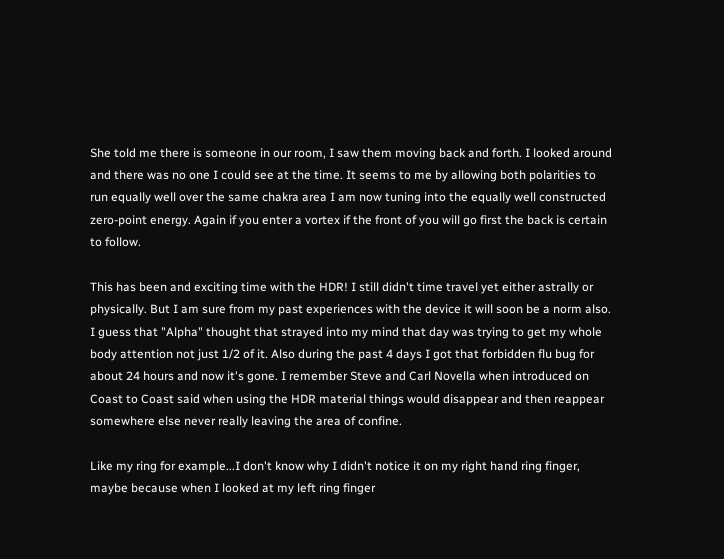She told me there is someone in our room, I saw them moving back and forth. I looked around and there was no one I could see at the time. It seems to me by allowing both polarities to run equally well over the same chakra area I am now tuning into the equally well constructed zero-point energy. Again if you enter a vortex if the front of you will go first the back is certain to follow.

This has been and exciting time with the HDR! I still didn't time travel yet either astrally or physically. But I am sure from my past experiences with the device it will soon be a norm also. I guess that "Alpha" thought that strayed into my mind that day was trying to get my whole body attention not just 1/2 of it. Also during the past 4 days I got that forbidden flu bug for about 24 hours and now it's gone. I remember Steve and Carl Novella when introduced on Coast to Coast said when using the HDR material things would disappear and then reappear somewhere else never really leaving the area of confine.

Like my ring for example...I don't know why I didn't notice it on my right hand ring finger, maybe because when I looked at my left ring finger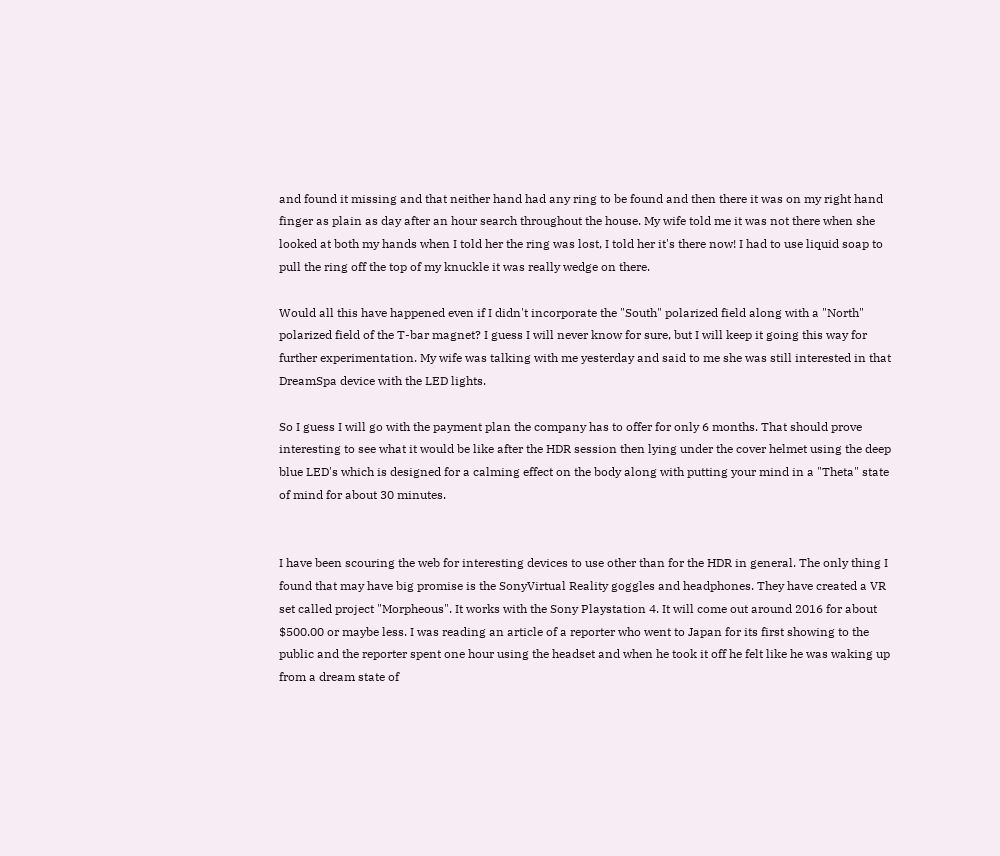and found it missing and that neither hand had any ring to be found and then there it was on my right hand finger as plain as day after an hour search throughout the house. My wife told me it was not there when she looked at both my hands when I told her the ring was lost, I told her it's there now! I had to use liquid soap to pull the ring off the top of my knuckle it was really wedge on there.

Would all this have happened even if I didn't incorporate the "South" polarized field along with a "North" polarized field of the T-bar magnet? I guess I will never know for sure, but I will keep it going this way for further experimentation. My wife was talking with me yesterday and said to me she was still interested in that DreamSpa device with the LED lights.

So I guess I will go with the payment plan the company has to offer for only 6 months. That should prove interesting to see what it would be like after the HDR session then lying under the cover helmet using the deep blue LED's which is designed for a calming effect on the body along with putting your mind in a "Theta" state of mind for about 30 minutes.


I have been scouring the web for interesting devices to use other than for the HDR in general. The only thing I found that may have big promise is the SonyVirtual Reality goggles and headphones. They have created a VR set called project "Morpheous". It works with the Sony Playstation 4. It will come out around 2016 for about $500.00 or maybe less. I was reading an article of a reporter who went to Japan for its first showing to the public and the reporter spent one hour using the headset and when he took it off he felt like he was waking up from a dream state of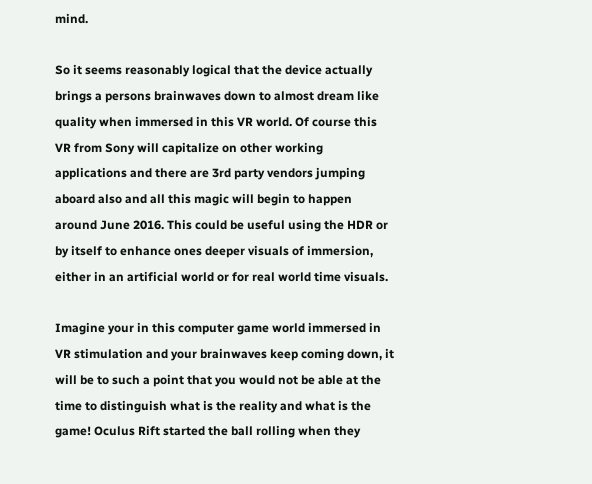mind.

So it seems reasonably logical that the device actually brings a persons brainwaves down to almost dream like quality when immersed in this VR world. Of course this VR from Sony will capitalize on other working applications and there are 3rd party vendors jumping aboard also and all this magic will begin to happen around June 2016. This could be useful using the HDR or by itself to enhance ones deeper visuals of immersion, either in an artificial world or for real world time visuals.

Imagine your in this computer game world immersed in VR stimulation and your brainwaves keep coming down, it will be to such a point that you would not be able at the time to distinguish what is the reality and what is the game! Oculus Rift started the ball rolling when they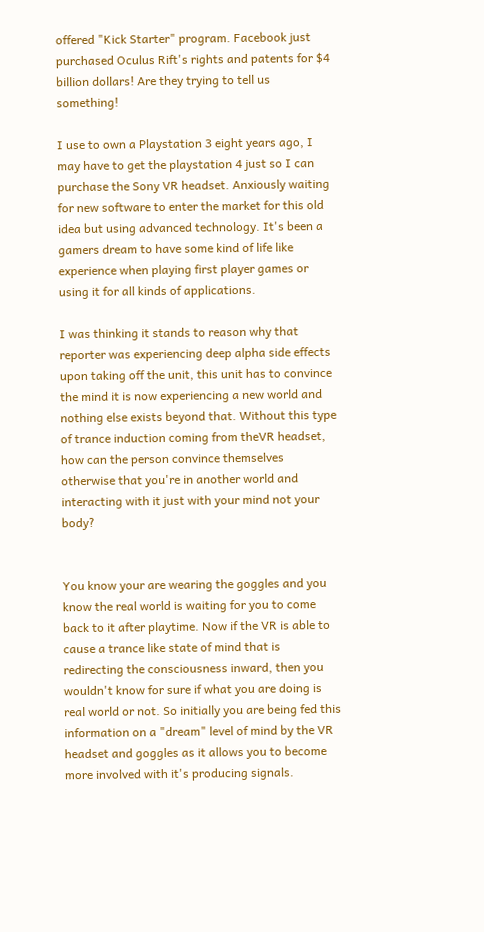offered "Kick Starter" program. Facebook just purchased Oculus Rift's rights and patents for $4 billion dollars! Are they trying to tell us something!

I use to own a Playstation 3 eight years ago, I may have to get the playstation 4 just so I can purchase the Sony VR headset. Anxiously waiting for new software to enter the market for this old idea but using advanced technology. It's been a gamers dream to have some kind of life like experience when playing first player games or using it for all kinds of applications.

I was thinking it stands to reason why that reporter was experiencing deep alpha side effects upon taking off the unit, this unit has to convince the mind it is now experiencing a new world and nothing else exists beyond that. Without this type of trance induction coming from theVR headset, how can the person convince themselves otherwise that you're in another world and interacting with it just with your mind not your body?


You know your are wearing the goggles and you know the real world is waiting for you to come back to it after playtime. Now if the VR is able to cause a trance like state of mind that is redirecting the consciousness inward, then you wouldn't know for sure if what you are doing is real world or not. So initially you are being fed this information on a "dream" level of mind by the VR headset and goggles as it allows you to become more involved with it's producing signals.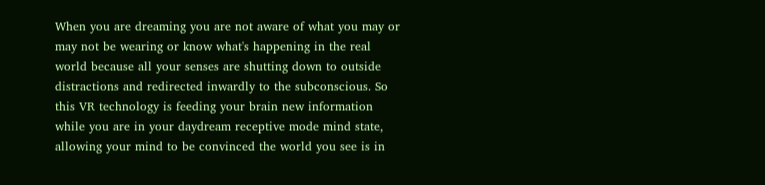When you are dreaming you are not aware of what you may or may not be wearing or know what's happening in the real world because all your senses are shutting down to outside distractions and redirected inwardly to the subconscious. So this VR technology is feeding your brain new information while you are in your daydream receptive mode mind state, allowing your mind to be convinced the world you see is in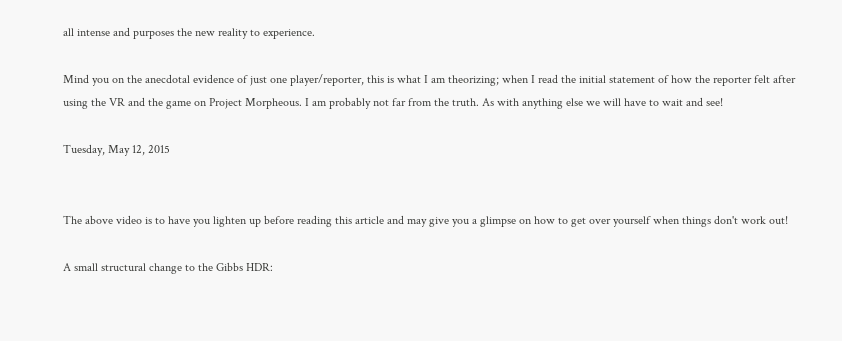all intense and purposes the new reality to experience.

Mind you on the anecdotal evidence of just one player/reporter, this is what I am theorizing; when I read the initial statement of how the reporter felt after using the VR and the game on Project Morpheous. I am probably not far from the truth. As with anything else we will have to wait and see!

Tuesday, May 12, 2015


The above video is to have you lighten up before reading this article and may give you a glimpse on how to get over yourself when things don't work out!

A small structural change to the Gibbs HDR: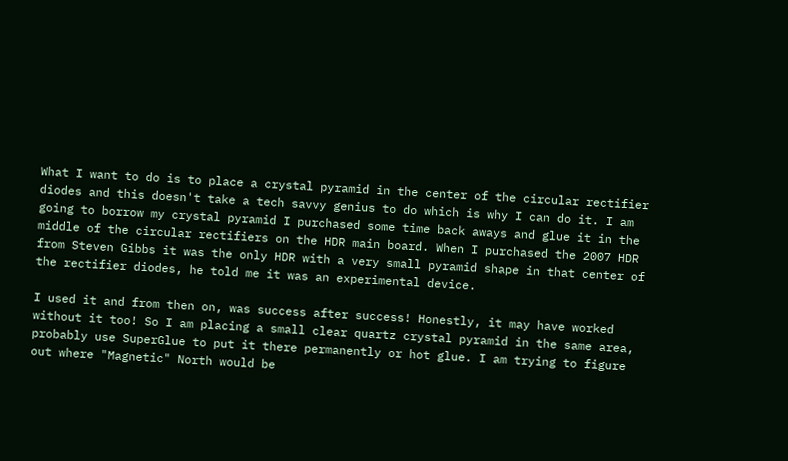What I want to do is to place a crystal pyramid in the center of the circular rectifier diodes and this doesn't take a tech savvy genius to do which is why I can do it. I am going to borrow my crystal pyramid I purchased some time back aways and glue it in the middle of the circular rectifiers on the HDR main board. When I purchased the 2007 HDR from Steven Gibbs it was the only HDR with a very small pyramid shape in that center of the rectifier diodes, he told me it was an experimental device.

I used it and from then on, was success after success! Honestly, it may have worked without it too! So I am placing a small clear quartz crystal pyramid in the same area, probably use SuperGlue to put it there permanently or hot glue. I am trying to figure out where "Magnetic" North would be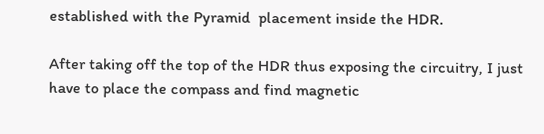established with the Pyramid  placement inside the HDR.

After taking off the top of the HDR thus exposing the circuitry, I just have to place the compass and find magnetic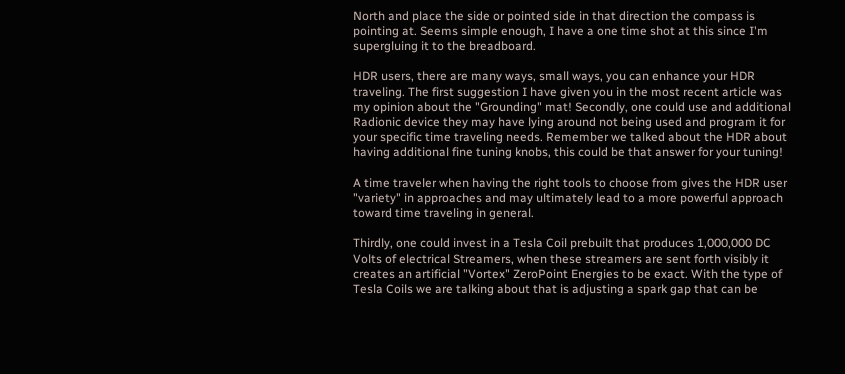North and place the side or pointed side in that direction the compass is pointing at. Seems simple enough, I have a one time shot at this since I'm supergluing it to the breadboard.

HDR users, there are many ways, small ways, you can enhance your HDR traveling. The first suggestion I have given you in the most recent article was my opinion about the "Grounding" mat! Secondly, one could use and additional Radionic device they may have lying around not being used and program it for your specific time traveling needs. Remember we talked about the HDR about having additional fine tuning knobs, this could be that answer for your tuning!

A time traveler when having the right tools to choose from gives the HDR user "variety" in approaches and may ultimately lead to a more powerful approach toward time traveling in general.

Thirdly, one could invest in a Tesla Coil prebuilt that produces 1,000,000 DC Volts of electrical Streamers, when these streamers are sent forth visibly it creates an artificial "Vortex" ZeroPoint Energies to be exact. With the type of Tesla Coils we are talking about that is adjusting a spark gap that can be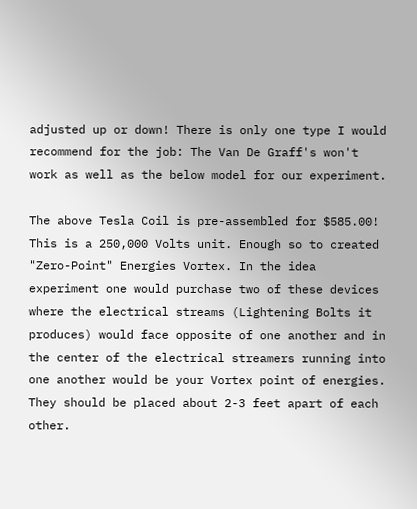adjusted up or down! There is only one type I would recommend for the job: The Van De Graff's won't work as well as the below model for our experiment.

The above Tesla Coil is pre-assembled for $585.00! This is a 250,000 Volts unit. Enough so to created "Zero-Point" Energies Vortex. In the idea experiment one would purchase two of these devices where the electrical streams (Lightening Bolts it produces) would face opposite of one another and in the center of the electrical streamers running into one another would be your Vortex point of energies. They should be placed about 2-3 feet apart of each other.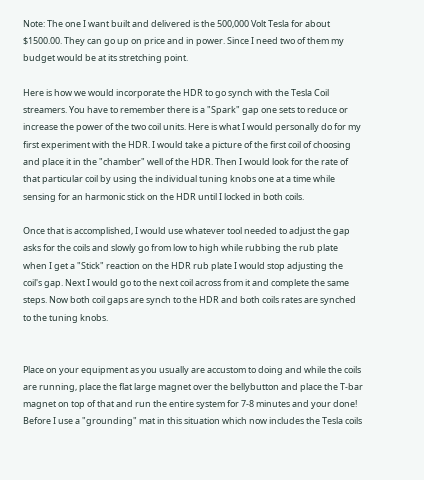Note: The one I want built and delivered is the 500,000 Volt Tesla for about $1500.00. They can go up on price and in power. Since I need two of them my budget would be at its stretching point.

Here is how we would incorporate the HDR to go synch with the Tesla Coil streamers. You have to remember there is a "Spark" gap one sets to reduce or increase the power of the two coil units. Here is what I would personally do for my first experiment with the HDR. I would take a picture of the first coil of choosing and place it in the "chamber" well of the HDR. Then I would look for the rate of that particular coil by using the individual tuning knobs one at a time while sensing for an harmonic stick on the HDR until I locked in both coils.

Once that is accomplished, I would use whatever tool needed to adjust the gap asks for the coils and slowly go from low to high while rubbing the rub plate when I get a "Stick" reaction on the HDR rub plate I would stop adjusting the coil's gap. Next I would go to the next coil across from it and complete the same steps. Now both coil gaps are synch to the HDR and both coils rates are synched to the tuning knobs.


Place on your equipment as you usually are accustom to doing and while the coils are running, place the flat large magnet over the bellybutton and place the T-bar magnet on top of that and run the entire system for 7-8 minutes and your done! Before I use a "grounding" mat in this situation which now includes the Tesla coils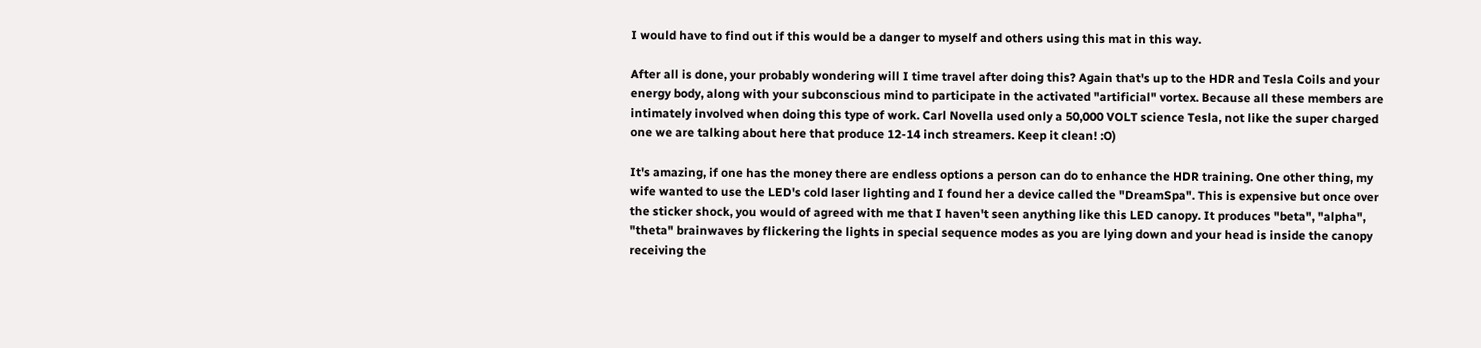I would have to find out if this would be a danger to myself and others using this mat in this way.

After all is done, your probably wondering will I time travel after doing this? Again that's up to the HDR and Tesla Coils and your energy body, along with your subconscious mind to participate in the activated "artificial" vortex. Because all these members are intimately involved when doing this type of work. Carl Novella used only a 50,000 VOLT science Tesla, not like the super charged one we are talking about here that produce 12-14 inch streamers. Keep it clean! :O)

It's amazing, if one has the money there are endless options a person can do to enhance the HDR training. One other thing, my wife wanted to use the LED's cold laser lighting and I found her a device called the "DreamSpa". This is expensive but once over the sticker shock, you would of agreed with me that I haven't seen anything like this LED canopy. It produces "beta", "alpha", "theta" brainwaves by flickering the lights in special sequence modes as you are lying down and your head is inside the canopy receiving the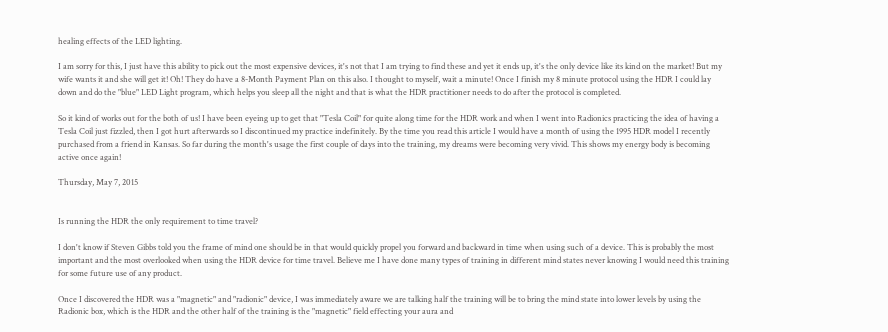healing effects of the LED lighting.

I am sorry for this, I just have this ability to pick out the most expensive devices, it's not that I am trying to find these and yet it ends up, it's the only device like its kind on the market! But my wife wants it and she will get it! Oh! They do have a 8-Month Payment Plan on this also. I thought to myself, wait a minute! Once I finish my 8 minute protocol using the HDR I could lay down and do the "blue" LED Light program, which helps you sleep all the night and that is what the HDR practitioner needs to do after the protocol is completed.

So it kind of works out for the both of us! I have been eyeing up to get that "Tesla Coil" for quite along time for the HDR work and when I went into Radionics practicing the idea of having a Tesla Coil just fizzled, then I got hurt afterwards so I discontinued my practice indefinitely. By the time you read this article I would have a month of using the 1995 HDR model I recently purchased from a friend in Kansas. So far during the month's usage the first couple of days into the training, my dreams were becoming very vivid. This shows my energy body is becoming active once again!

Thursday, May 7, 2015


Is running the HDR the only requirement to time travel?

I don't know if Steven Gibbs told you the frame of mind one should be in that would quickly propel you forward and backward in time when using such of a device. This is probably the most important and the most overlooked when using the HDR device for time travel. Believe me I have done many types of training in different mind states never knowing I would need this training for some future use of any product.

Once I discovered the HDR was a "magnetic" and "radionic" device, I was immediately aware we are talking half the training will be to bring the mind state into lower levels by using the Radionic box, which is the HDR and the other half of the training is the "magnetic" field effecting your aura and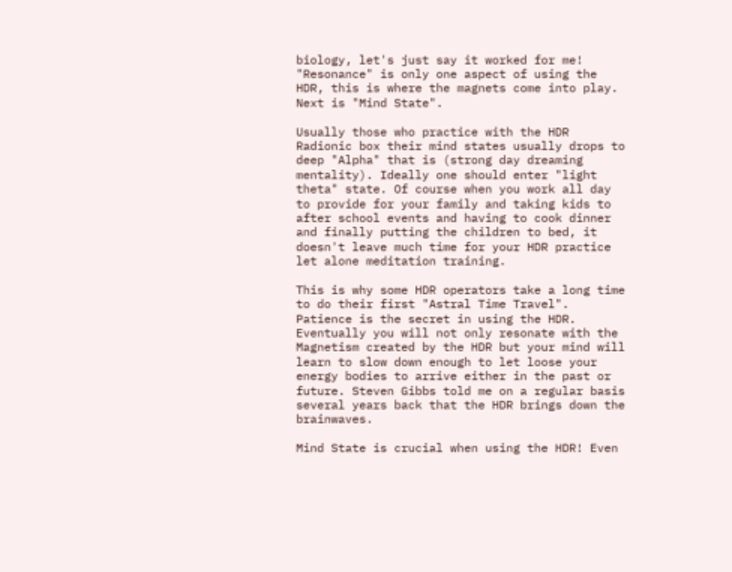biology, let's just say it worked for me! "Resonance" is only one aspect of using the HDR, this is where the magnets come into play. Next is "Mind State".

Usually those who practice with the HDR Radionic box their mind states usually drops to deep "Alpha" that is (strong day dreaming mentality). Ideally one should enter "light theta" state. Of course when you work all day to provide for your family and taking kids to after school events and having to cook dinner and finally putting the children to bed, it doesn't leave much time for your HDR practice let alone meditation training.

This is why some HDR operators take a long time to do their first "Astral Time Travel". Patience is the secret in using the HDR. Eventually you will not only resonate with the Magnetism created by the HDR but your mind will learn to slow down enough to let loose your energy bodies to arrive either in the past or future. Steven Gibbs told me on a regular basis several years back that the HDR brings down the brainwaves.

Mind State is crucial when using the HDR! Even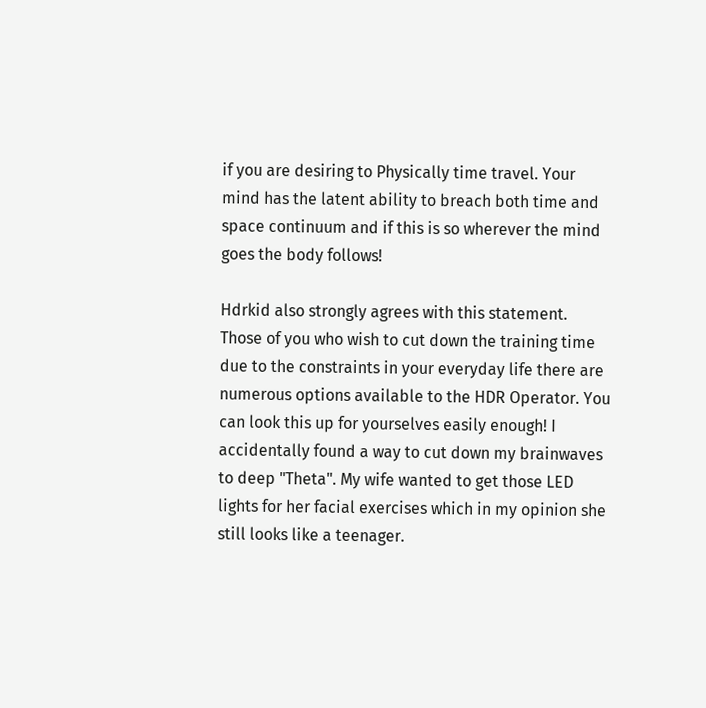if you are desiring to Physically time travel. Your mind has the latent ability to breach both time and space continuum and if this is so wherever the mind goes the body follows!

Hdrkid also strongly agrees with this statement. Those of you who wish to cut down the training time due to the constraints in your everyday life there are numerous options available to the HDR Operator. You can look this up for yourselves easily enough! I accidentally found a way to cut down my brainwaves to deep "Theta". My wife wanted to get those LED lights for her facial exercises which in my opinion she still looks like a teenager.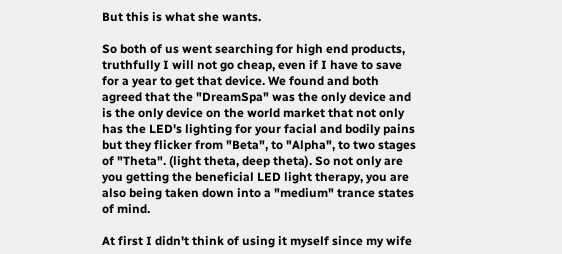But this is what she wants.

So both of us went searching for high end products, truthfully I will not go cheap, even if I have to save for a year to get that device. We found and both agreed that the "DreamSpa" was the only device and is the only device on the world market that not only has the LED's lighting for your facial and bodily pains but they flicker from "Beta", to "Alpha", to two stages of "Theta". (light theta, deep theta). So not only are you getting the beneficial LED light therapy, you are also being taken down into a "medium" trance states of mind.

At first I didn't think of using it myself since my wife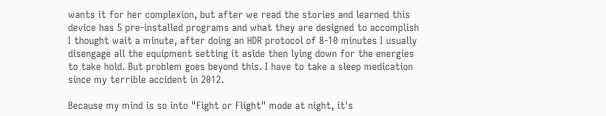wants it for her complexion, but after we read the stories and learned this device has 5 pre-installed programs and what they are designed to accomplish I thought wait a minute, after doing an HDR protocol of 8-10 minutes I usually disengage all the equipment setting it aside then lying down for the energies to take hold. But problem goes beyond this. I have to take a sleep medication since my terrible accident in 2012.

Because my mind is so into "Fight or Flight" mode at night, it's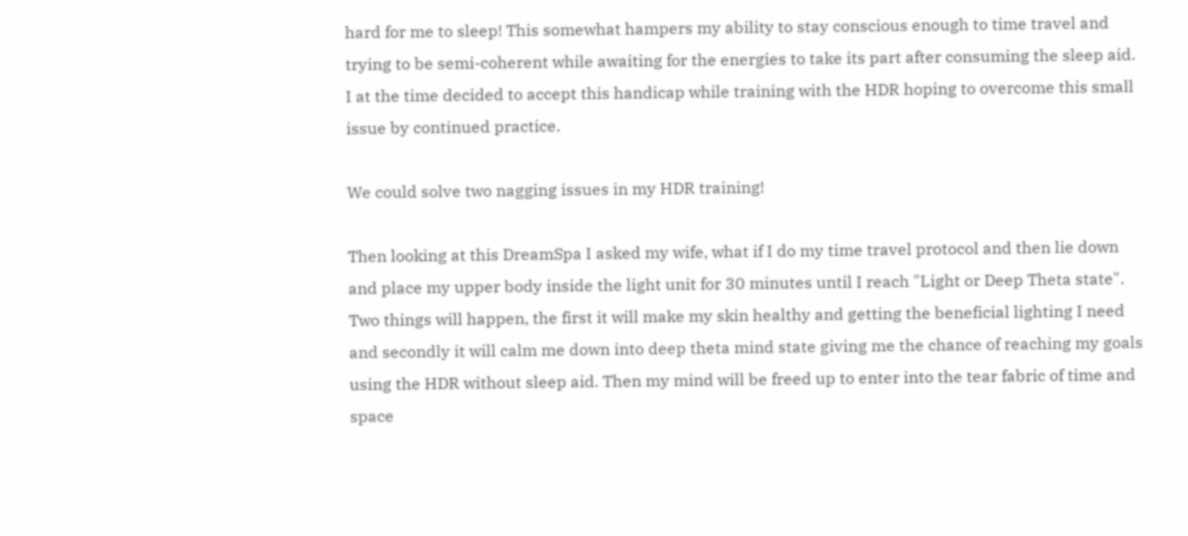hard for me to sleep! This somewhat hampers my ability to stay conscious enough to time travel and trying to be semi-coherent while awaiting for the energies to take its part after consuming the sleep aid. I at the time decided to accept this handicap while training with the HDR hoping to overcome this small issue by continued practice.

We could solve two nagging issues in my HDR training!

Then looking at this DreamSpa I asked my wife, what if I do my time travel protocol and then lie down and place my upper body inside the light unit for 30 minutes until I reach "Light or Deep Theta state". Two things will happen, the first it will make my skin healthy and getting the beneficial lighting I need and secondly it will calm me down into deep theta mind state giving me the chance of reaching my goals using the HDR without sleep aid. Then my mind will be freed up to enter into the tear fabric of time and space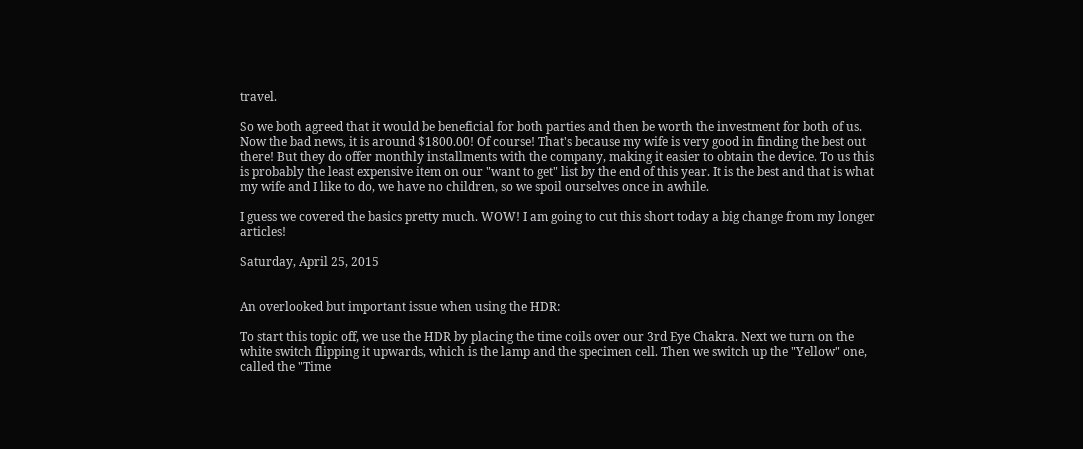travel.

So we both agreed that it would be beneficial for both parties and then be worth the investment for both of us. Now the bad news, it is around $1800.00! Of course! That's because my wife is very good in finding the best out there! But they do offer monthly installments with the company, making it easier to obtain the device. To us this is probably the least expensive item on our "want to get" list by the end of this year. It is the best and that is what my wife and I like to do, we have no children, so we spoil ourselves once in awhile.

I guess we covered the basics pretty much. WOW! I am going to cut this short today a big change from my longer articles!

Saturday, April 25, 2015


An overlooked but important issue when using the HDR:

To start this topic off, we use the HDR by placing the time coils over our 3rd Eye Chakra. Next we turn on the white switch flipping it upwards, which is the lamp and the specimen cell. Then we switch up the "Yellow" one, called the "Time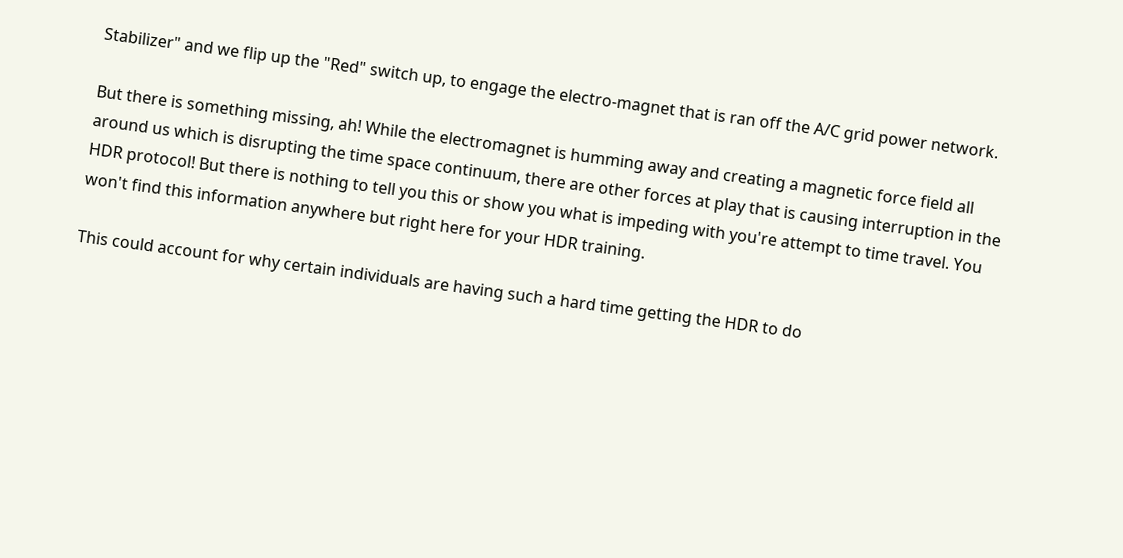Stabilizer" and we flip up the "Red" switch up, to engage the electro-magnet that is ran off the A/C grid power network.

But there is something missing, ah! While the electromagnet is humming away and creating a magnetic force field all around us which is disrupting the time space continuum, there are other forces at play that is causing interruption in the HDR protocol! But there is nothing to tell you this or show you what is impeding with you're attempt to time travel. You won't find this information anywhere but right here for your HDR training.

This could account for why certain individuals are having such a hard time getting the HDR to do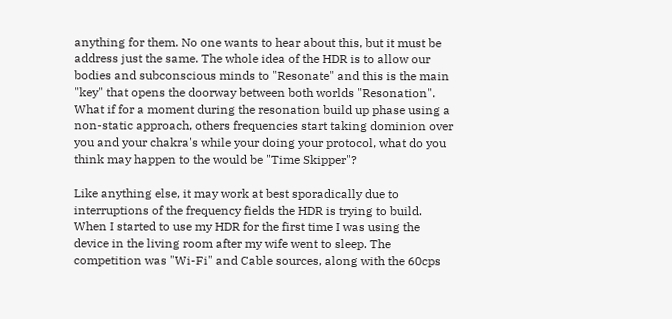anything for them. No one wants to hear about this, but it must be address just the same. The whole idea of the HDR is to allow our bodies and subconscious minds to "Resonate" and this is the main "key" that opens the doorway between both worlds "Resonation". What if for a moment during the resonation build up phase using a non-static approach, others frequencies start taking dominion over you and your chakra's while your doing your protocol, what do you think may happen to the would be "Time Skipper"?

Like anything else, it may work at best sporadically due to interruptions of the frequency fields the HDR is trying to build. When I started to use my HDR for the first time I was using the device in the living room after my wife went to sleep. The competition was "Wi-Fi" and Cable sources, along with the 60cps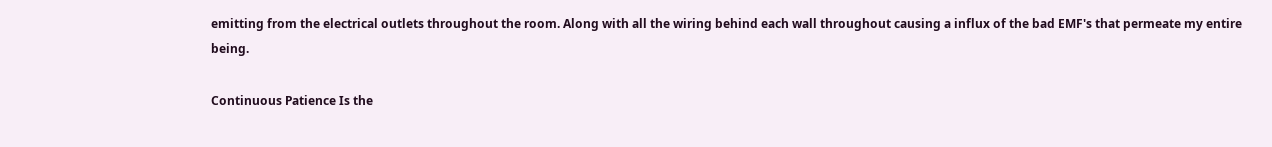emitting from the electrical outlets throughout the room. Along with all the wiring behind each wall throughout causing a influx of the bad EMF's that permeate my entire being.

Continuous Patience Is the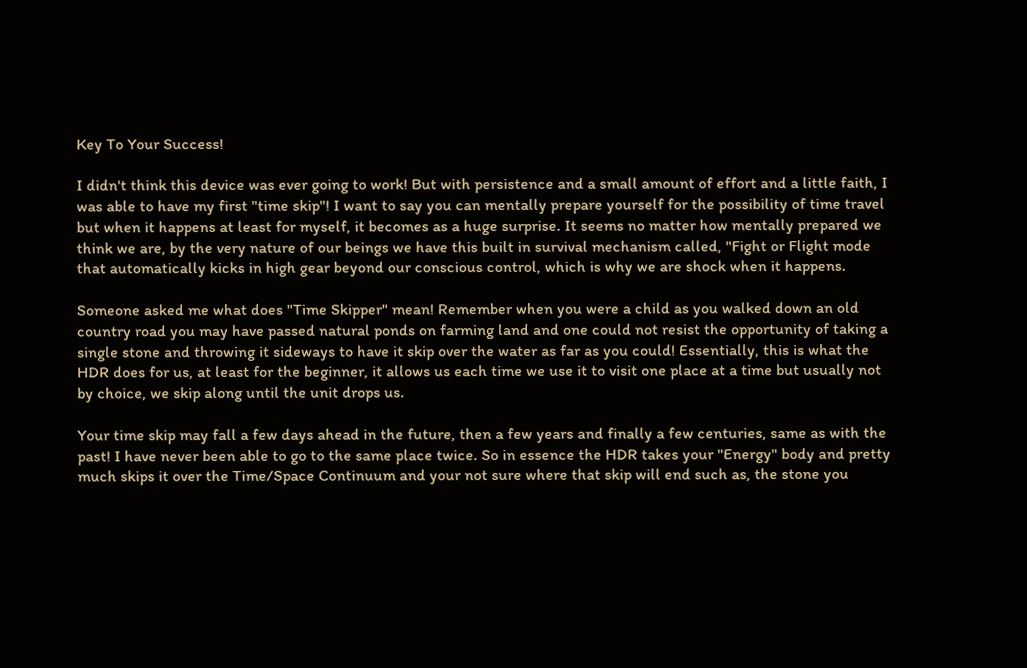Key To Your Success!

I didn't think this device was ever going to work! But with persistence and a small amount of effort and a little faith, I was able to have my first "time skip"! I want to say you can mentally prepare yourself for the possibility of time travel but when it happens at least for myself, it becomes as a huge surprise. It seems no matter how mentally prepared we think we are, by the very nature of our beings we have this built in survival mechanism called, "Fight or Flight mode that automatically kicks in high gear beyond our conscious control, which is why we are shock when it happens.

Someone asked me what does "Time Skipper" mean! Remember when you were a child as you walked down an old country road you may have passed natural ponds on farming land and one could not resist the opportunity of taking a single stone and throwing it sideways to have it skip over the water as far as you could! Essentially, this is what the HDR does for us, at least for the beginner, it allows us each time we use it to visit one place at a time but usually not by choice, we skip along until the unit drops us.

Your time skip may fall a few days ahead in the future, then a few years and finally a few centuries, same as with the past! I have never been able to go to the same place twice. So in essence the HDR takes your "Energy" body and pretty much skips it over the Time/Space Continuum and your not sure where that skip will end such as, the stone you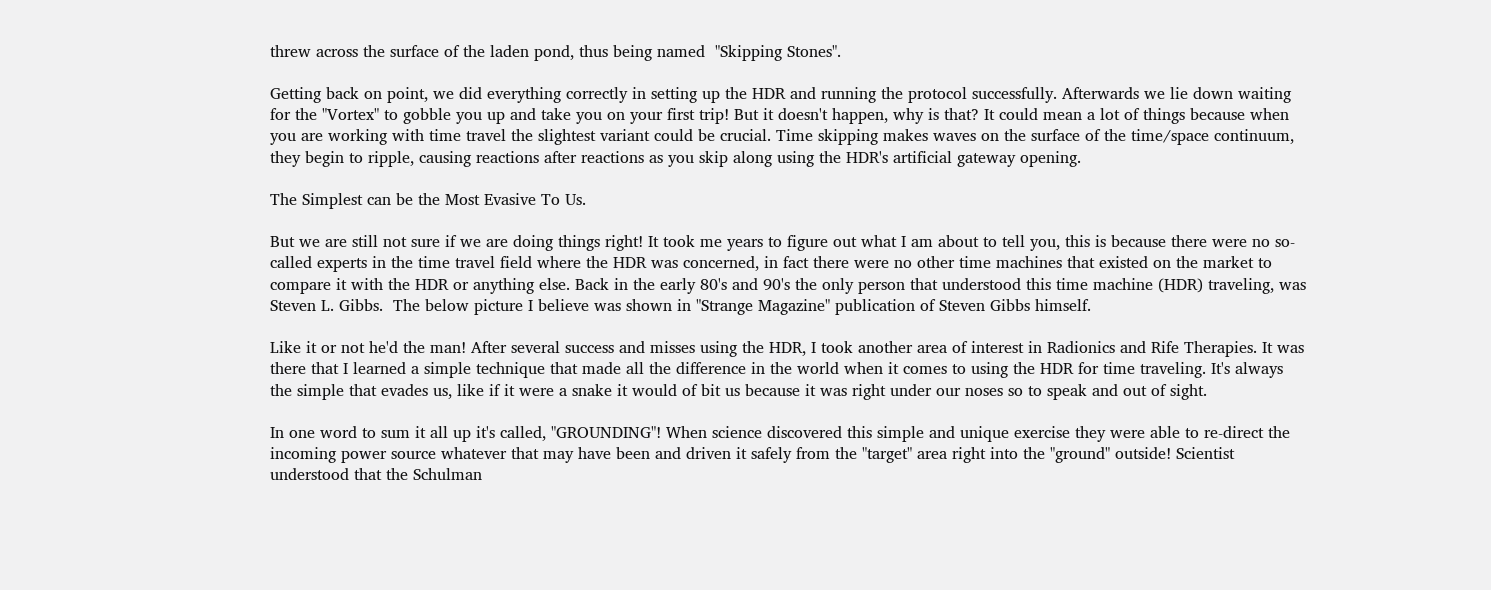threw across the surface of the laden pond, thus being named  "Skipping Stones".

Getting back on point, we did everything correctly in setting up the HDR and running the protocol successfully. Afterwards we lie down waiting for the "Vortex" to gobble you up and take you on your first trip! But it doesn't happen, why is that? It could mean a lot of things because when you are working with time travel the slightest variant could be crucial. Time skipping makes waves on the surface of the time/space continuum, they begin to ripple, causing reactions after reactions as you skip along using the HDR's artificial gateway opening.

The Simplest can be the Most Evasive To Us.

But we are still not sure if we are doing things right! It took me years to figure out what I am about to tell you, this is because there were no so-called experts in the time travel field where the HDR was concerned, in fact there were no other time machines that existed on the market to compare it with the HDR or anything else. Back in the early 80's and 90's the only person that understood this time machine (HDR) traveling, was Steven L. Gibbs.  The below picture I believe was shown in "Strange Magazine" publication of Steven Gibbs himself.

Like it or not he'd the man! After several success and misses using the HDR, I took another area of interest in Radionics and Rife Therapies. It was there that I learned a simple technique that made all the difference in the world when it comes to using the HDR for time traveling. It's always the simple that evades us, like if it were a snake it would of bit us because it was right under our noses so to speak and out of sight.

In one word to sum it all up it's called, "GROUNDING"! When science discovered this simple and unique exercise they were able to re-direct the incoming power source whatever that may have been and driven it safely from the "target" area right into the "ground" outside! Scientist understood that the Schulman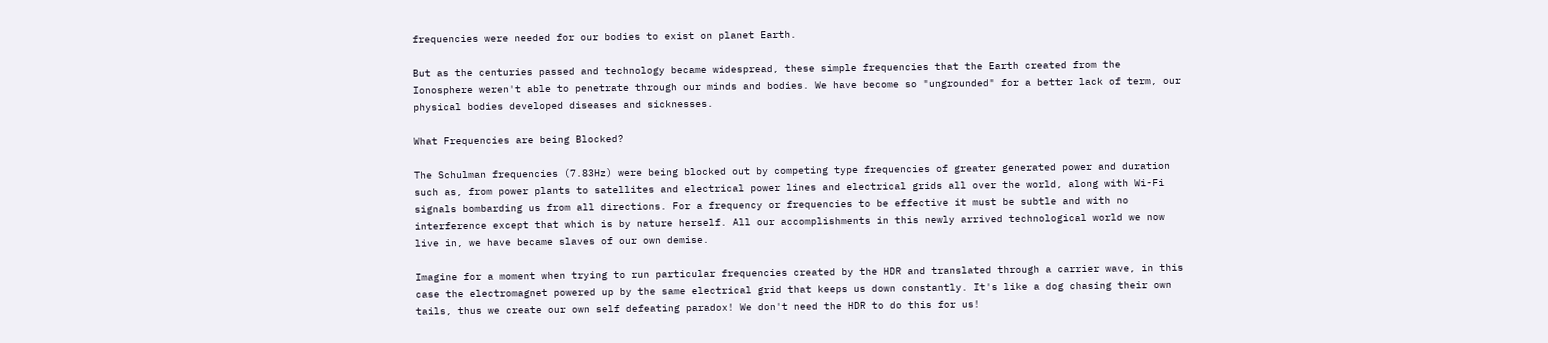frequencies were needed for our bodies to exist on planet Earth.

But as the centuries passed and technology became widespread, these simple frequencies that the Earth created from the Ionosphere weren't able to penetrate through our minds and bodies. We have become so "ungrounded" for a better lack of term, our physical bodies developed diseases and sicknesses.

What Frequencies are being Blocked?

The Schulman frequencies (7.83Hz) were being blocked out by competing type frequencies of greater generated power and duration such as, from power plants to satellites and electrical power lines and electrical grids all over the world, along with Wi-Fi signals bombarding us from all directions. For a frequency or frequencies to be effective it must be subtle and with no interference except that which is by nature herself. All our accomplishments in this newly arrived technological world we now live in, we have became slaves of our own demise.

Imagine for a moment when trying to run particular frequencies created by the HDR and translated through a carrier wave, in this case the electromagnet powered up by the same electrical grid that keeps us down constantly. It's like a dog chasing their own tails, thus we create our own self defeating paradox! We don't need the HDR to do this for us!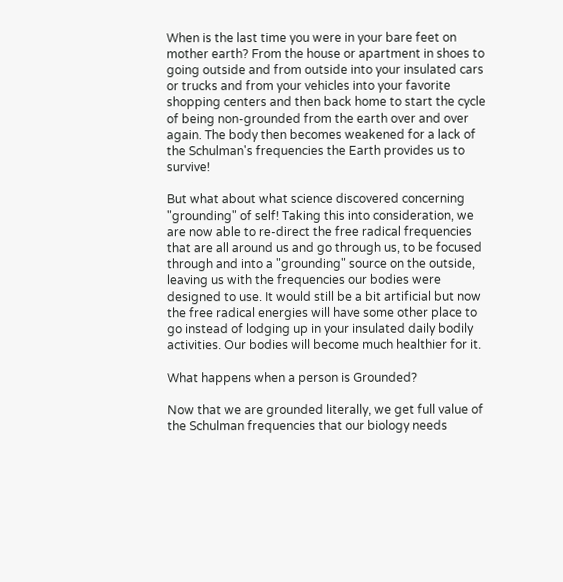When is the last time you were in your bare feet on mother earth? From the house or apartment in shoes to going outside and from outside into your insulated cars or trucks and from your vehicles into your favorite shopping centers and then back home to start the cycle of being non-grounded from the earth over and over again. The body then becomes weakened for a lack of the Schulman's frequencies the Earth provides us to survive!

But what about what science discovered concerning "grounding" of self! Taking this into consideration, we are now able to re-direct the free radical frequencies that are all around us and go through us, to be focused through and into a "grounding" source on the outside, leaving us with the frequencies our bodies were designed to use. It would still be a bit artificial but now the free radical energies will have some other place to go instead of lodging up in your insulated daily bodily activities. Our bodies will become much healthier for it.

What happens when a person is Grounded?

Now that we are grounded literally, we get full value of the Schulman frequencies that our biology needs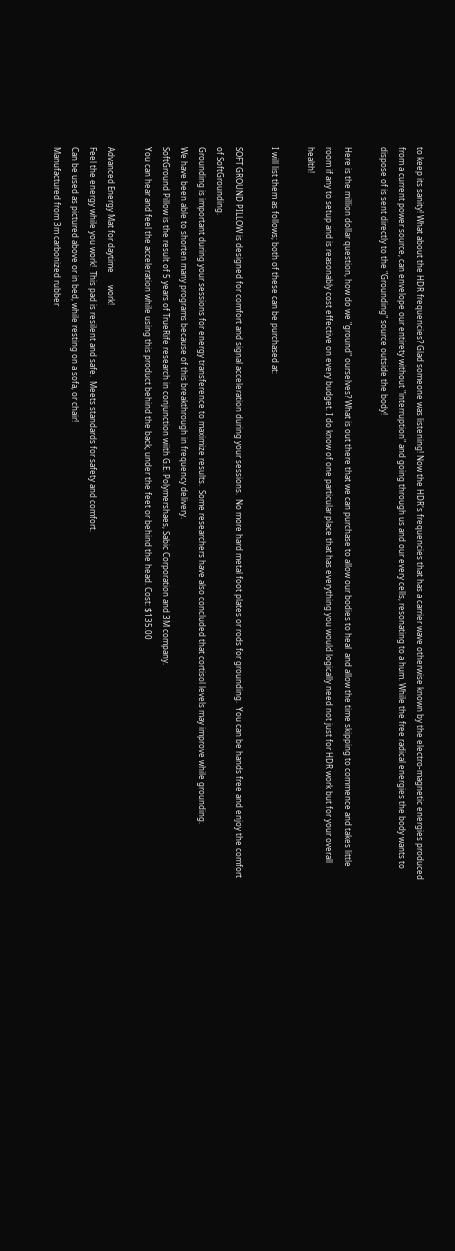to keep its sanity! What about the HDR frequencies? Glad someone was listening! Now the HDR's frequencies that has a carrier wave otherwise known by the electro-magnetic energies produced from a current power source, can envelope our entirety without "interruption" and going through us and our every cells, resonating to a hum. While the free radical energies the body wants to dispose of is sent directly to the "Grounding" source outside the body!

Here is the million dollar question, how do we "ground" ourselves? What is out there that we can purchase to allow our bodies to heal  and allow the time skipping to commence and takes little room if any to setup and is reasonably cost effective on every budget. I do know of one particular place that has everything you would logically need not just for HDR work but for your overall health!

I will list them as follows; both of these can be purchased at:

SOFT GROUND PILLOW is designed for comfort and signal acceleration during your sessions.  No more hard metal foot plates or rods for grounding.  You can be hands free and enjoy the comfort of SoftGrounding.
Grounding is important during your sessions for energy transference to maximize results.  Some researchers have also concluded that cortisol levels may improve while grounding.
We have been able to shorten many programs because of this breakthrough in frequency delivery.
SoftGround Pillow is the result of 5 years of TrueRife research in conjunction wiith G.E. Polymershaes, Sabic Corporation and 3M company.
You can hear and feel the acceleration while using this product behind the back, under the feet or behind the head. Cost: $135.00

Advanced Energy Mat for daytime      work!
Feel the energy while you work!  This pad is resilent and safe.  Meets standards for safety and comfort.
Can be used as pictured above or in bed, while resting on a sofa, or chair!
Manufactured from 3m carbonized rubber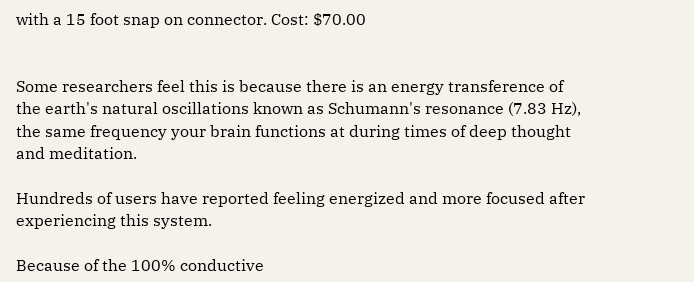with a 15 foot snap on connector. Cost: $70.00


Some researchers feel this is because there is an energy transference of the earth's natural oscillations known as Schumann's resonance (7.83 Hz), the same frequency your brain functions at during times of deep thought and meditation.

Hundreds of users have reported feeling energized and more focused after experiencing this system.

Because of the 100% conductive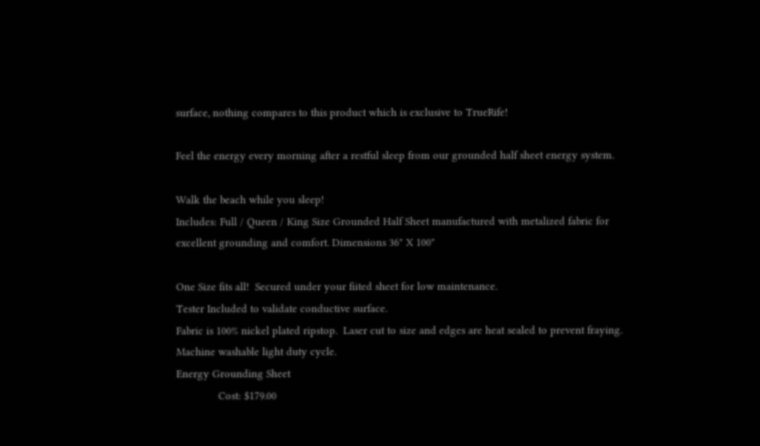surface, nothing compares to this product which is exclusive to TrueRife!

Feel the energy every morning after a restful sleep from our grounded half sheet energy system.

Walk the beach while you sleep!
Includes: Full / Queen / King Size Grounded Half Sheet manufactured with metalized fabric for excellent grounding and comfort. Dimensions 36" X 100"

One Size fits all!  Secured under your fiited sheet for low maintenance.
Tester Included to validate conductive surface.
Fabric is 100% nickel plated ripstop.  Laser cut to size and edges are heat sealed to prevent fraying.  Machine washable light duty cycle.
Energy Grounding Sheet
              Cost: $179.00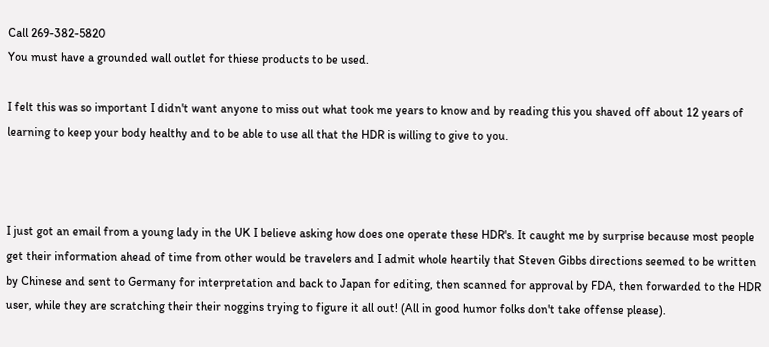Call 269-382-5820
You must have a grounded wall outlet for thiese products to be used.

I felt this was so important I didn't want anyone to miss out what took me years to know and by reading this you shaved off about 12 years of learning to keep your body healthy and to be able to use all that the HDR is willing to give to you.



I just got an email from a young lady in the UK I believe asking how does one operate these HDR's. It caught me by surprise because most people get their information ahead of time from other would be travelers and I admit whole heartily that Steven Gibbs directions seemed to be written by Chinese and sent to Germany for interpretation and back to Japan for editing, then scanned for approval by FDA, then forwarded to the HDR user, while they are scratching their their noggins trying to figure it all out! (All in good humor folks don't take offense please).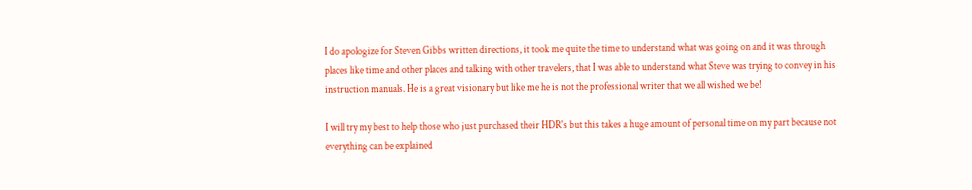I do apologize for Steven Gibbs written directions, it took me quite the time to understand what was going on and it was through places like time and other places and talking with other travelers, that I was able to understand what Steve was trying to convey in his instruction manuals. He is a great visionary but like me he is not the professional writer that we all wished we be!

I will try my best to help those who just purchased their HDR's but this takes a huge amount of personal time on my part because not everything can be explained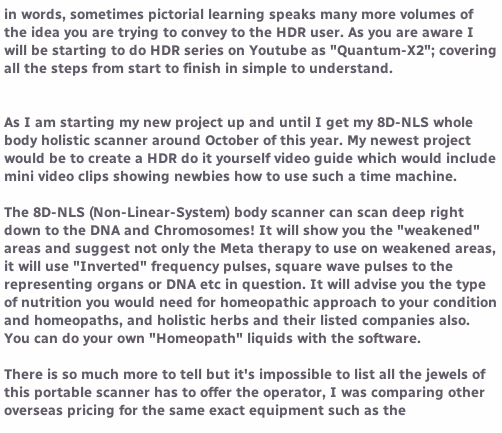in words, sometimes pictorial learning speaks many more volumes of the idea you are trying to convey to the HDR user. As you are aware I will be starting to do HDR series on Youtube as "Quantum-X2"; covering all the steps from start to finish in simple to understand.


As I am starting my new project up and until I get my 8D-NLS whole body holistic scanner around October of this year. My newest project would be to create a HDR do it yourself video guide which would include mini video clips showing newbies how to use such a time machine.

The 8D-NLS (Non-Linear-System) body scanner can scan deep right down to the DNA and Chromosomes! It will show you the "weakened" areas and suggest not only the Meta therapy to use on weakened areas, it will use "Inverted" frequency pulses, square wave pulses to the representing organs or DNA etc in question. It will advise you the type of nutrition you would need for homeopathic approach to your condition and homeopaths, and holistic herbs and their listed companies also. You can do your own "Homeopath" liquids with the software.

There is so much more to tell but it's impossible to list all the jewels of this portable scanner has to offer the operator, I was comparing other overseas pricing for the same exact equipment such as the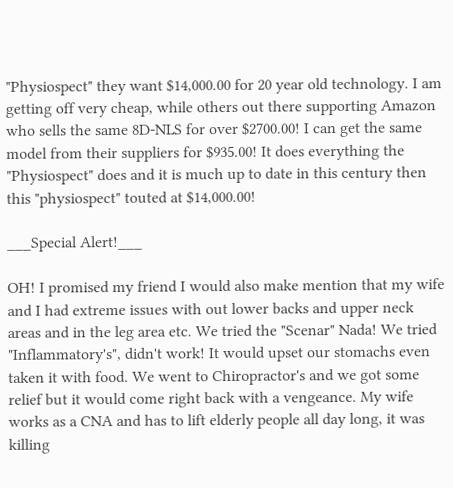"Physiospect" they want $14,000.00 for 20 year old technology. I am getting off very cheap, while others out there supporting Amazon who sells the same 8D-NLS for over $2700.00! I can get the same model from their suppliers for $935.00! It does everything the "Physiospect" does and it is much up to date in this century then this "physiospect" touted at $14,000.00!

___Special Alert!___

OH! I promised my friend I would also make mention that my wife and I had extreme issues with out lower backs and upper neck areas and in the leg area etc. We tried the "Scenar" Nada! We tried "Inflammatory's", didn't work! It would upset our stomachs even taken it with food. We went to Chiropractor's and we got some relief but it would come right back with a vengeance. My wife works as a CNA and has to lift elderly people all day long, it was killing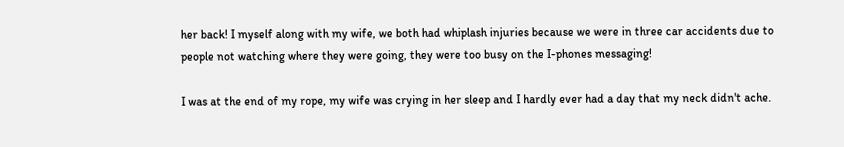her back! I myself along with my wife, we both had whiplash injuries because we were in three car accidents due to people not watching where they were going, they were too busy on the I-phones messaging!

I was at the end of my rope, my wife was crying in her sleep and I hardly ever had a day that my neck didn't ache.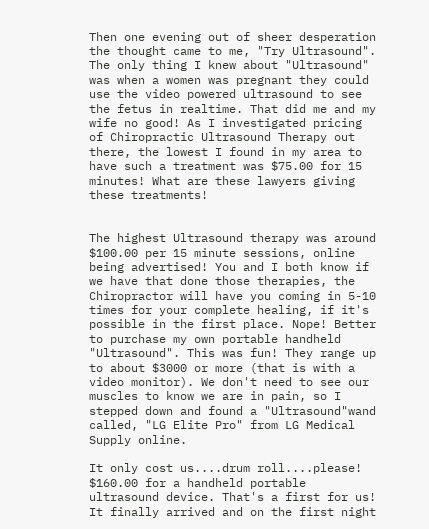Then one evening out of sheer desperation the thought came to me, "Try Ultrasound". The only thing I knew about "Ultrasound" was when a women was pregnant they could use the video powered ultrasound to see the fetus in realtime. That did me and my wife no good! As I investigated pricing of Chiropractic Ultrasound Therapy out there, the lowest I found in my area to have such a treatment was $75.00 for 15 minutes! What are these lawyers giving these treatments!


The highest Ultrasound therapy was around $100.00 per 15 minute sessions, online being advertised! You and I both know if we have that done those therapies, the Chiropractor will have you coming in 5-10 times for your complete healing, if it's possible in the first place. Nope! Better to purchase my own portable handheld "Ultrasound". This was fun! They range up to about $3000 or more (that is with a video monitor). We don't need to see our muscles to know we are in pain, so I stepped down and found a "Ultrasound"wand called, "LG Elite Pro" from LG Medical Supply online.

It only cost us....drum roll....please! $160.00 for a handheld portable ultrasound device. That's a first for us! It finally arrived and on the first night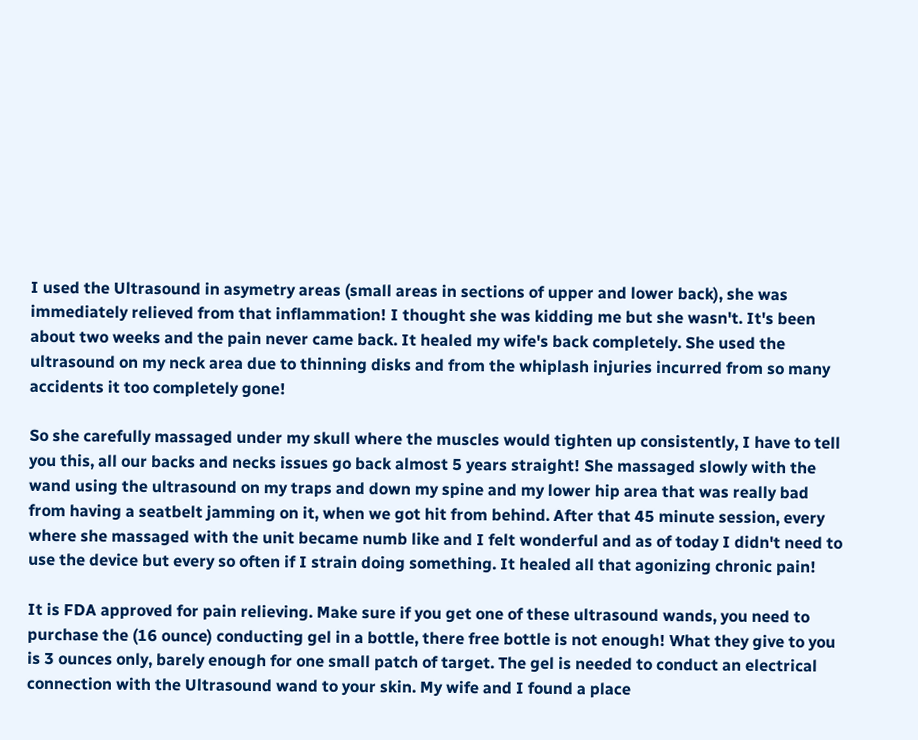I used the Ultrasound in asymetry areas (small areas in sections of upper and lower back), she was immediately relieved from that inflammation! I thought she was kidding me but she wasn't. It's been about two weeks and the pain never came back. It healed my wife's back completely. She used the ultrasound on my neck area due to thinning disks and from the whiplash injuries incurred from so many accidents it too completely gone!

So she carefully massaged under my skull where the muscles would tighten up consistently, I have to tell you this, all our backs and necks issues go back almost 5 years straight! She massaged slowly with the wand using the ultrasound on my traps and down my spine and my lower hip area that was really bad from having a seatbelt jamming on it, when we got hit from behind. After that 45 minute session, every where she massaged with the unit became numb like and I felt wonderful and as of today I didn't need to use the device but every so often if I strain doing something. It healed all that agonizing chronic pain!

It is FDA approved for pain relieving. Make sure if you get one of these ultrasound wands, you need to purchase the (16 ounce) conducting gel in a bottle, there free bottle is not enough! What they give to you is 3 ounces only, barely enough for one small patch of target. The gel is needed to conduct an electrical connection with the Ultrasound wand to your skin. My wife and I found a place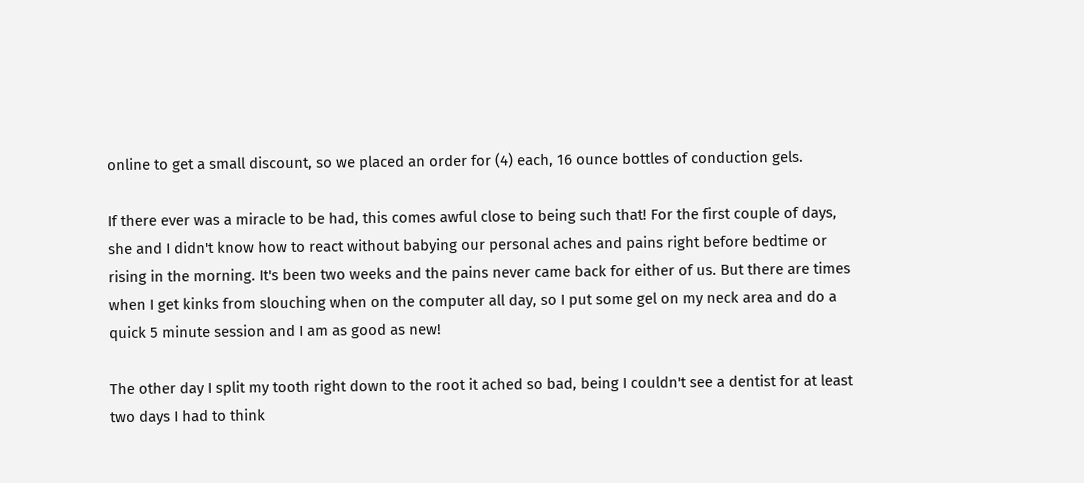online to get a small discount, so we placed an order for (4) each, 16 ounce bottles of conduction gels.

If there ever was a miracle to be had, this comes awful close to being such that! For the first couple of days, she and I didn't know how to react without babying our personal aches and pains right before bedtime or rising in the morning. It's been two weeks and the pains never came back for either of us. But there are times when I get kinks from slouching when on the computer all day, so I put some gel on my neck area and do a quick 5 minute session and I am as good as new!

The other day I split my tooth right down to the root it ached so bad, being I couldn't see a dentist for at least two days I had to think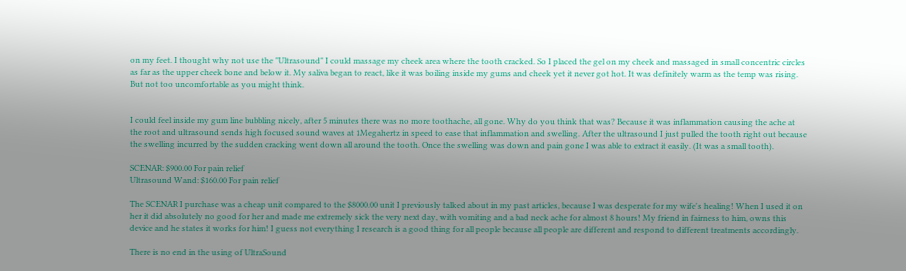on my feet. I thought why not use the "Ultrasound" I could massage my cheek area where the tooth cracked. So I placed the gel on my cheek and massaged in small concentric circles as far as the upper cheek bone and below it. My saliva began to react, like it was boiling inside my gums and cheek yet it never got hot. It was definitely warm as the temp was rising. But not too uncomfortable as you might think.


I could feel inside my gum line bubbling nicely, after 5 minutes there was no more toothache, all gone. Why do you think that was? Because it was inflammation causing the ache at the root and ultrasound sends high focused sound waves at 1Megahertz in speed to ease that inflammation and swelling. After the ultrasound I just pulled the tooth right out because the swelling incurred by the sudden cracking went down all around the tooth. Once the swelling was down and pain gone I was able to extract it easily. (It was a small tooth).

SCENAR: $900.00 For pain relief
Ultrasound Wand: $160.00 For pain relief

The SCENAR I purchase was a cheap unit compared to the $8000.00 unit I previously talked about in my past articles, because I was desperate for my wife's healing! When I used it on her it did absolutely no good for her and made me extremely sick the very next day, with vomiting and a bad neck ache for almost 8 hours! My friend in fairness to him, owns this device and he states it works for him! I guess not everything I research is a good thing for all people because all people are different and respond to different treatments accordingly.

There is no end in the using of UltraSound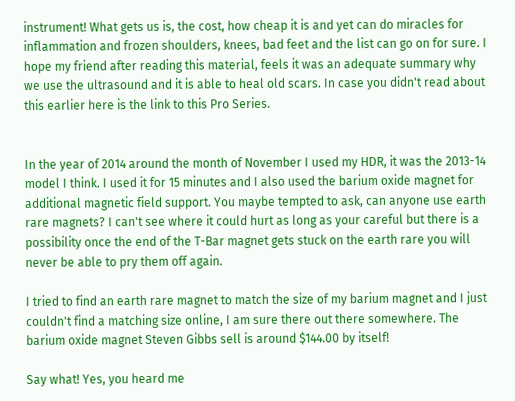instrument! What gets us is, the cost, how cheap it is and yet can do miracles for inflammation and frozen shoulders, knees, bad feet and the list can go on for sure. I hope my friend after reading this material, feels it was an adequate summary why we use the ultrasound and it is able to heal old scars. In case you didn't read about this earlier here is the link to this Pro Series.


In the year of 2014 around the month of November I used my HDR, it was the 2013-14 model I think. I used it for 15 minutes and I also used the barium oxide magnet for additional magnetic field support. You maybe tempted to ask, can anyone use earth rare magnets? I can't see where it could hurt as long as your careful but there is a possibility once the end of the T-Bar magnet gets stuck on the earth rare you will never be able to pry them off again.

I tried to find an earth rare magnet to match the size of my barium magnet and I just couldn't find a matching size online, I am sure there out there somewhere. The barium oxide magnet Steven Gibbs sell is around $144.00 by itself!

Say what! Yes, you heard me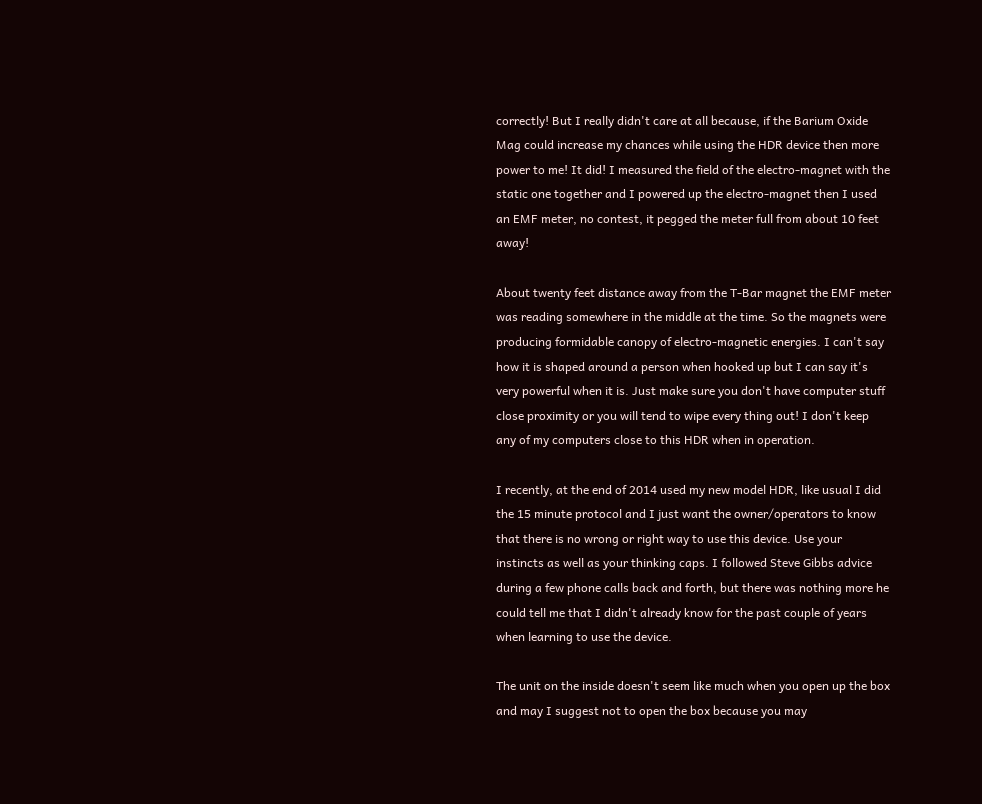correctly! But I really didn't care at all because, if the Barium Oxide Mag could increase my chances while using the HDR device then more power to me! It did! I measured the field of the electro-magnet with the static one together and I powered up the electro-magnet then I used an EMF meter, no contest, it pegged the meter full from about 10 feet away!

About twenty feet distance away from the T-Bar magnet the EMF meter was reading somewhere in the middle at the time. So the magnets were producing formidable canopy of electro-magnetic energies. I can't say how it is shaped around a person when hooked up but I can say it's very powerful when it is. Just make sure you don't have computer stuff close proximity or you will tend to wipe every thing out! I don't keep any of my computers close to this HDR when in operation.

I recently, at the end of 2014 used my new model HDR, like usual I did the 15 minute protocol and I just want the owner/operators to know that there is no wrong or right way to use this device. Use your instincts as well as your thinking caps. I followed Steve Gibbs advice during a few phone calls back and forth, but there was nothing more he could tell me that I didn't already know for the past couple of years when learning to use the device.

The unit on the inside doesn't seem like much when you open up the box and may I suggest not to open the box because you may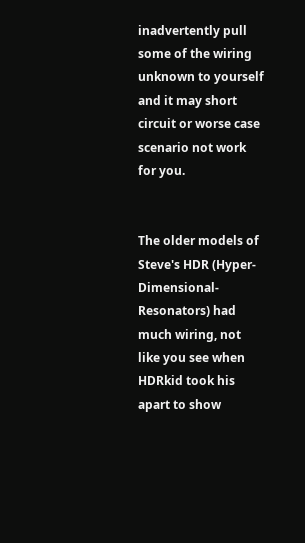inadvertently pull some of the wiring unknown to yourself and it may short circuit or worse case scenario not work for you.


The older models of Steve's HDR (Hyper-Dimensional-Resonators) had much wiring, not like you see when HDRkid took his apart to show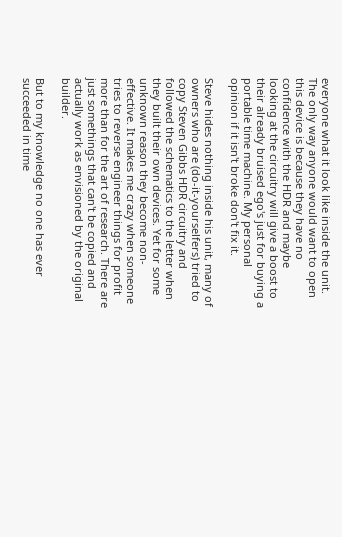everyone what it look like inside the unit. The only way anyone would want to open this device is because they have no confidence with the HDR and maybe looking at the circuitry will give a boost to their already bruised ego's just for buying a portable time machine. My personal opinion if it isn't broke don't fix it.

Steve hides nothing inside his unit, many of owners who are (do-it-yourselfers) tried to copy Steven Gibbs HDR circuitry and followed the schematics to the letter when they built their own devices. Yet for some unknown reason they become non-effective. It makes me crazy when someone tries to reverse engineer things for profit more than for the art of research. There are just somethings that can't be copied and actually work as envisioned by the original builder.

But to my knowledge no one has ever succeeded in time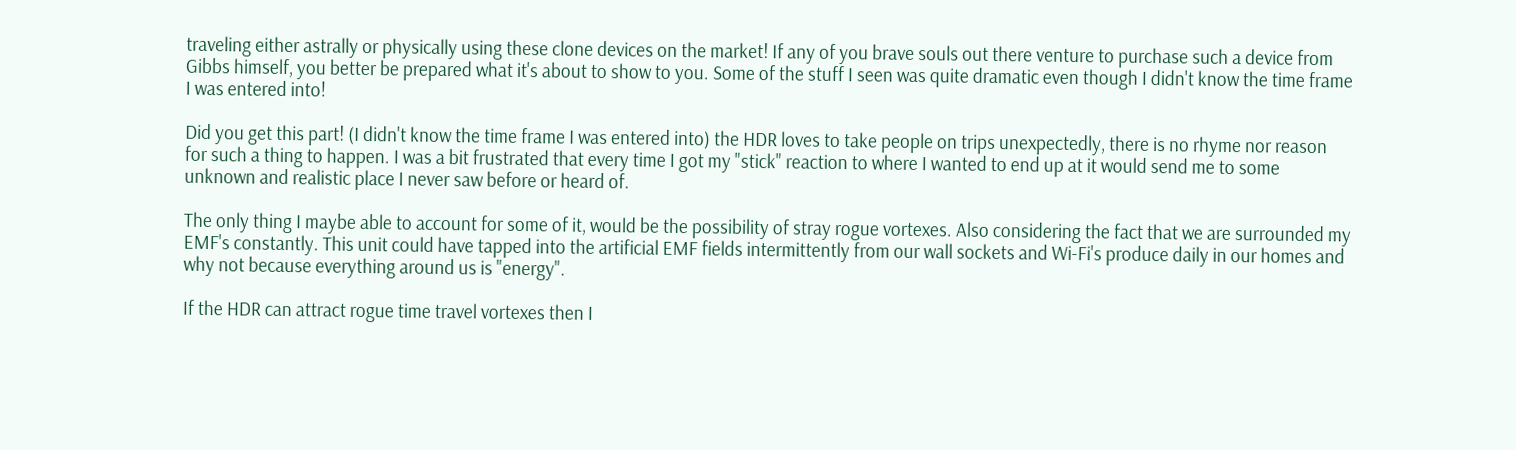traveling either astrally or physically using these clone devices on the market! If any of you brave souls out there venture to purchase such a device from Gibbs himself, you better be prepared what it's about to show to you. Some of the stuff I seen was quite dramatic even though I didn't know the time frame I was entered into!

Did you get this part! (I didn't know the time frame I was entered into) the HDR loves to take people on trips unexpectedly, there is no rhyme nor reason for such a thing to happen. I was a bit frustrated that every time I got my "stick" reaction to where I wanted to end up at it would send me to some unknown and realistic place I never saw before or heard of.

The only thing I maybe able to account for some of it, would be the possibility of stray rogue vortexes. Also considering the fact that we are surrounded my EMF's constantly. This unit could have tapped into the artificial EMF fields intermittently from our wall sockets and Wi-Fi's produce daily in our homes and why not because everything around us is "energy".

If the HDR can attract rogue time travel vortexes then I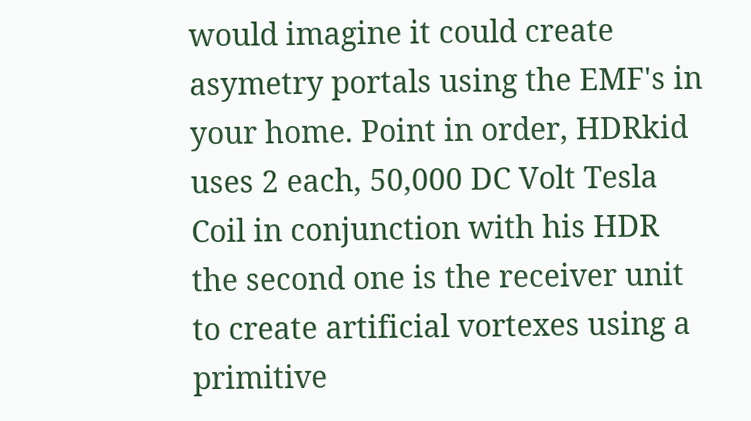would imagine it could create asymetry portals using the EMF's in your home. Point in order, HDRkid uses 2 each, 50,000 DC Volt Tesla Coil in conjunction with his HDR the second one is the receiver unit to create artificial vortexes using a primitive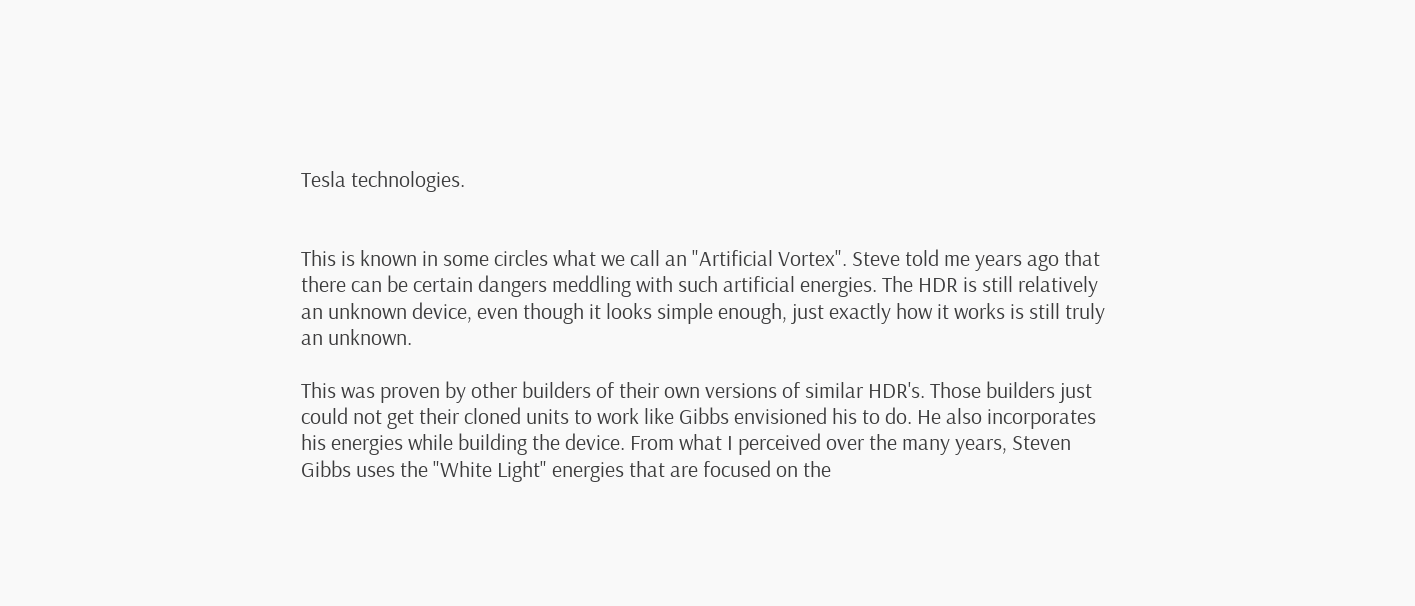Tesla technologies.


This is known in some circles what we call an "Artificial Vortex". Steve told me years ago that there can be certain dangers meddling with such artificial energies. The HDR is still relatively an unknown device, even though it looks simple enough, just exactly how it works is still truly an unknown.

This was proven by other builders of their own versions of similar HDR's. Those builders just could not get their cloned units to work like Gibbs envisioned his to do. He also incorporates his energies while building the device. From what I perceived over the many years, Steven Gibbs uses the "White Light" energies that are focused on the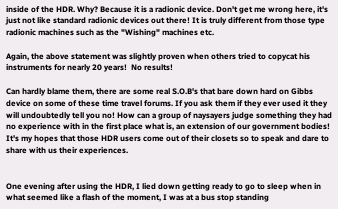inside of the HDR. Why? Because it is a radionic device. Don't get me wrong here, it's just not like standard radionic devices out there! It is truly different from those type radionic machines such as the "Wishing" machines etc.

Again, the above statement was slightly proven when others tried to copycat his instruments for nearly 20 years!  No results!

Can hardly blame them, there are some real S.O.B's that bare down hard on Gibbs device on some of these time travel forums. If you ask them if they ever used it they will undoubtedly tell you no! How can a group of naysayers judge something they had no experience with in the first place what is, an extension of our government bodies! It's my hopes that those HDR users come out of their closets so to speak and dare to share with us their experiences.


One evening after using the HDR, I lied down getting ready to go to sleep when in what seemed like a flash of the moment, I was at a bus stop standing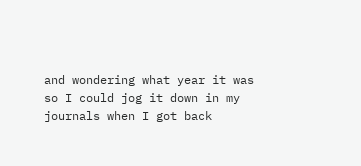and wondering what year it was so I could jog it down in my journals when I got back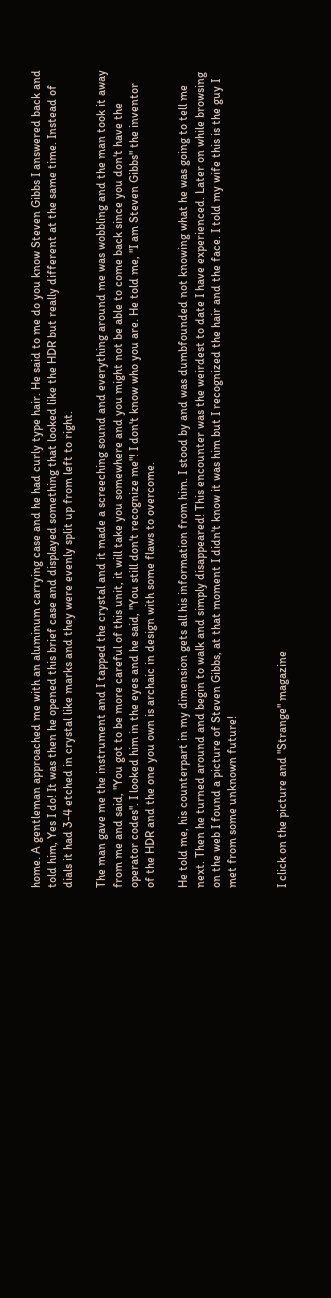home. A gentleman approached me with an aluminum carrying case and he had curly type hair. He said to me do you know Steven Gibbs I answered back and told him, Yes I do! It was then he opened this brief case and displayed something that looked like the HDR but really different at the same time. Instead of dials it had 3-4 etched in crystal like marks and they were evenly split up from left to right.

The man gave me the instrument and I tapped the crystal and it made a screeching sound and everything around me was wobbling and the man took it away from me and said, "You got to be more careful of this unit, it will take you somewhere and you might not be able to come back since you don't have the operator codes". I looked him in the eyes and he said, "You still don't recognize me"! I don't know who you are. He told me, "I am Steven Gibbs" the inventor of the HDR and the one you own is archaic in design with some flaws to overcome.

He told me, his counterpart in my dimension gets all his information from him. I stood by and was dumbfounded not knowing what he was going to tell me next. Then he turned around and begin to walk and simply disappeared! This encounter was the weirdest to date I have experienced. Later on while browsing on the web I found a picture of Steven Gibbs, at that moment I didn't know it was him but I recognized the hair and the face. I told my wife this is the guy I met from some unknown future!


I click on the picture and "Strange" magazine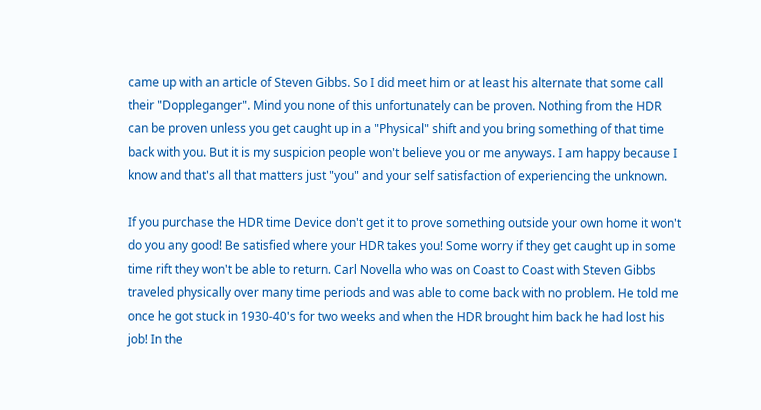came up with an article of Steven Gibbs. So I did meet him or at least his alternate that some call their "Doppleganger". Mind you none of this unfortunately can be proven. Nothing from the HDR can be proven unless you get caught up in a "Physical" shift and you bring something of that time back with you. But it is my suspicion people won't believe you or me anyways. I am happy because I know and that's all that matters just "you" and your self satisfaction of experiencing the unknown.

If you purchase the HDR time Device don't get it to prove something outside your own home it won't do you any good! Be satisfied where your HDR takes you! Some worry if they get caught up in some time rift they won't be able to return. Carl Novella who was on Coast to Coast with Steven Gibbs traveled physically over many time periods and was able to come back with no problem. He told me once he got stuck in 1930-40's for two weeks and when the HDR brought him back he had lost his job! In the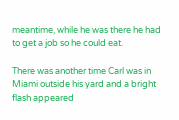meantime, while he was there he had to get a job so he could eat.

There was another time Carl was in Miami outside his yard and a bright flash appeared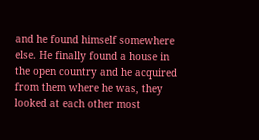and he found himself somewhere else. He finally found a house in the open country and he acquired from them where he was, they looked at each other most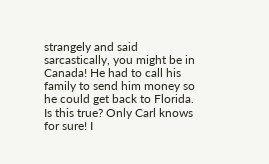strangely and said sarcastically, you might be in Canada! He had to call his family to send him money so he could get back to Florida. Is this true? Only Carl knows for sure! I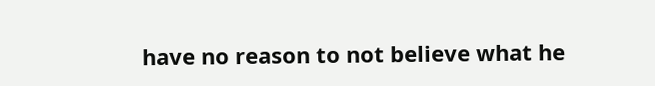have no reason to not believe what he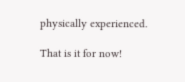physically experienced.

That is it for now!